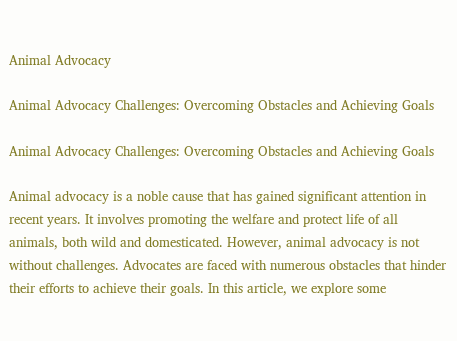Animal Advocacy

Animal Advocacy Challenges: Overcoming Obstacles and Achieving Goals

Animal Advocacy Challenges: Overcoming Obstacles and Achieving Goals

Animal advocacy is a noble cause that has gained significant attention in recent years. It involves promoting the welfare and protect life of all animals, both wild and domesticated. However, animal advocacy is not without challenges. Advocates are faced with numerous obstacles that hinder their efforts to achieve their goals. In this article, we explore some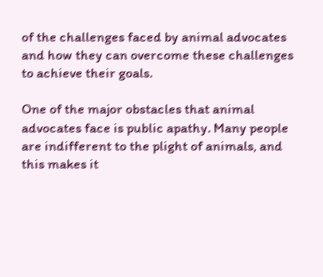of the challenges faced by animal advocates and how they can overcome these challenges to achieve their goals.

One of the major obstacles that animal advocates face is public apathy. Many people are indifferent to the plight of animals, and this makes it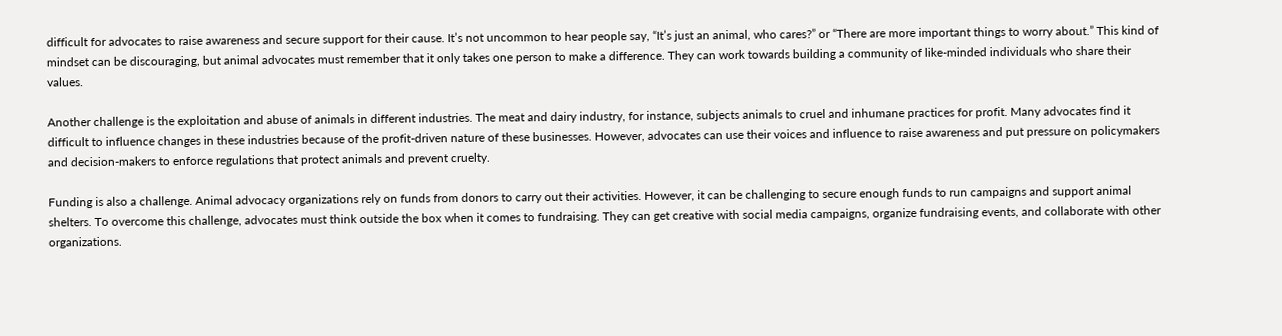difficult for advocates to raise awareness and secure support for their cause. It’s not uncommon to hear people say, “It’s just an animal, who cares?” or “There are more important things to worry about.” This kind of mindset can be discouraging, but animal advocates must remember that it only takes one person to make a difference. They can work towards building a community of like-minded individuals who share their values.

Another challenge is the exploitation and abuse of animals in different industries. The meat and dairy industry, for instance, subjects animals to cruel and inhumane practices for profit. Many advocates find it difficult to influence changes in these industries because of the profit-driven nature of these businesses. However, advocates can use their voices and influence to raise awareness and put pressure on policymakers and decision-makers to enforce regulations that protect animals and prevent cruelty.

Funding is also a challenge. Animal advocacy organizations rely on funds from donors to carry out their activities. However, it can be challenging to secure enough funds to run campaigns and support animal shelters. To overcome this challenge, advocates must think outside the box when it comes to fundraising. They can get creative with social media campaigns, organize fundraising events, and collaborate with other organizations.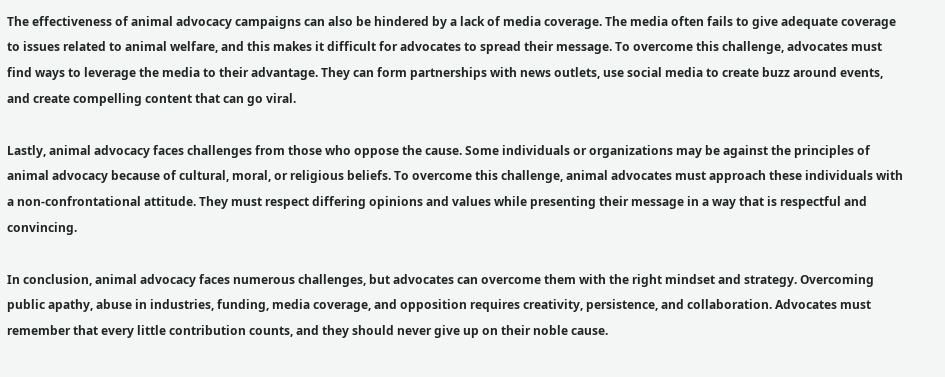The effectiveness of animal advocacy campaigns can also be hindered by a lack of media coverage. The media often fails to give adequate coverage to issues related to animal welfare, and this makes it difficult for advocates to spread their message. To overcome this challenge, advocates must find ways to leverage the media to their advantage. They can form partnerships with news outlets, use social media to create buzz around events, and create compelling content that can go viral.

Lastly, animal advocacy faces challenges from those who oppose the cause. Some individuals or organizations may be against the principles of animal advocacy because of cultural, moral, or religious beliefs. To overcome this challenge, animal advocates must approach these individuals with a non-confrontational attitude. They must respect differing opinions and values while presenting their message in a way that is respectful and convincing.

In conclusion, animal advocacy faces numerous challenges, but advocates can overcome them with the right mindset and strategy. Overcoming public apathy, abuse in industries, funding, media coverage, and opposition requires creativity, persistence, and collaboration. Advocates must remember that every little contribution counts, and they should never give up on their noble cause.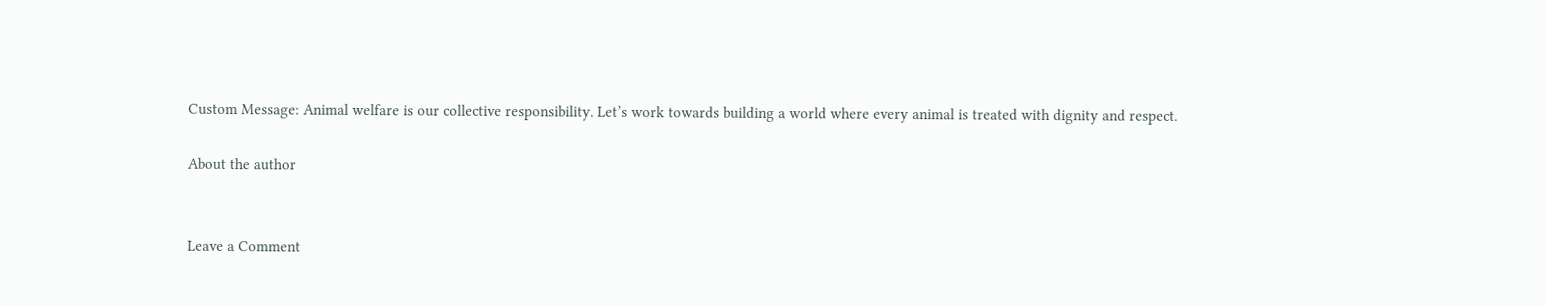Custom Message: Animal welfare is our collective responsibility. Let’s work towards building a world where every animal is treated with dignity and respect.

About the author


Leave a Comment